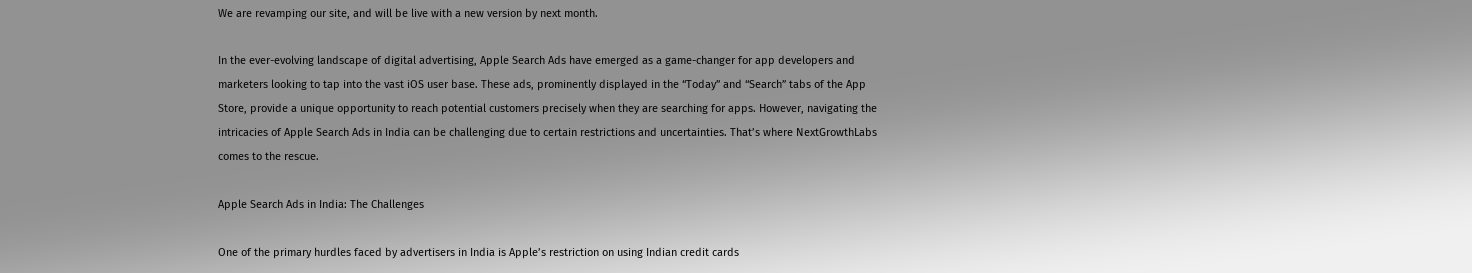We are revamping our site, and will be live with a new version by next month.

In the ever-evolving landscape of digital advertising, Apple Search Ads have emerged as a game-changer for app developers and marketers looking to tap into the vast iOS user base. These ads, prominently displayed in the “Today” and “Search” tabs of the App Store, provide a unique opportunity to reach potential customers precisely when they are searching for apps. However, navigating the intricacies of Apple Search Ads in India can be challenging due to certain restrictions and uncertainties. That’s where NextGrowthLabs comes to the rescue.

Apple Search Ads in India: The Challenges

One of the primary hurdles faced by advertisers in India is Apple’s restriction on using Indian credit cards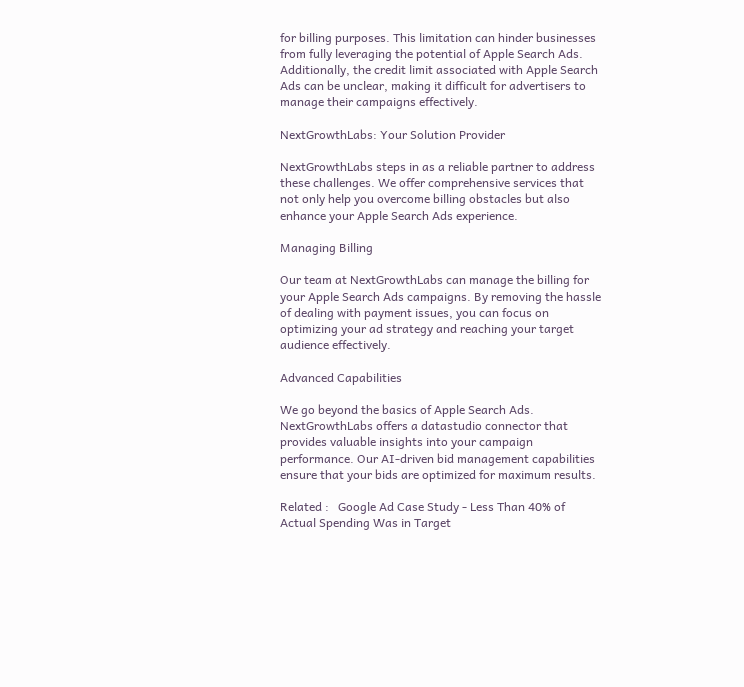for billing purposes. This limitation can hinder businesses from fully leveraging the potential of Apple Search Ads. Additionally, the credit limit associated with Apple Search Ads can be unclear, making it difficult for advertisers to manage their campaigns effectively.

NextGrowthLabs: Your Solution Provider

NextGrowthLabs steps in as a reliable partner to address these challenges. We offer comprehensive services that not only help you overcome billing obstacles but also enhance your Apple Search Ads experience.

Managing Billing

Our team at NextGrowthLabs can manage the billing for your Apple Search Ads campaigns. By removing the hassle of dealing with payment issues, you can focus on optimizing your ad strategy and reaching your target audience effectively.

Advanced Capabilities

We go beyond the basics of Apple Search Ads. NextGrowthLabs offers a datastudio connector that provides valuable insights into your campaign performance. Our AI-driven bid management capabilities ensure that your bids are optimized for maximum results.

Related :   Google Ad Case Study - Less Than 40% of Actual Spending Was in Target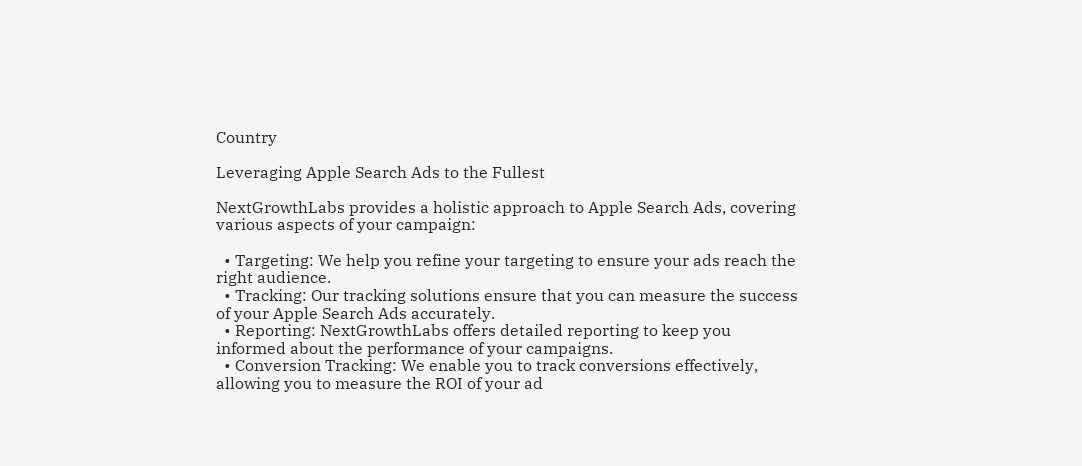Country

Leveraging Apple Search Ads to the Fullest

NextGrowthLabs provides a holistic approach to Apple Search Ads, covering various aspects of your campaign:

  • Targeting: We help you refine your targeting to ensure your ads reach the right audience.
  • Tracking: Our tracking solutions ensure that you can measure the success of your Apple Search Ads accurately.
  • Reporting: NextGrowthLabs offers detailed reporting to keep you informed about the performance of your campaigns.
  • Conversion Tracking: We enable you to track conversions effectively, allowing you to measure the ROI of your ad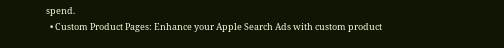spend.
  • Custom Product Pages: Enhance your Apple Search Ads with custom product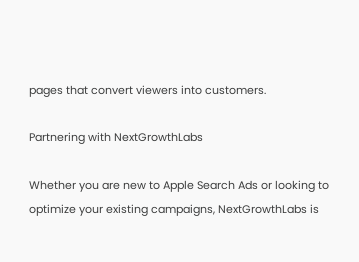pages that convert viewers into customers.

Partnering with NextGrowthLabs

Whether you are new to Apple Search Ads or looking to optimize your existing campaigns, NextGrowthLabs is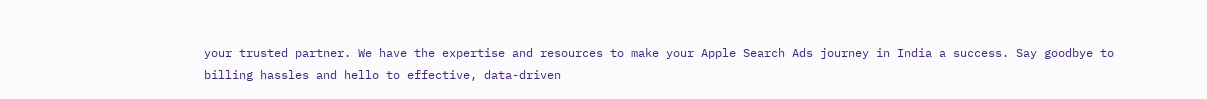your trusted partner. We have the expertise and resources to make your Apple Search Ads journey in India a success. Say goodbye to billing hassles and hello to effective, data-driven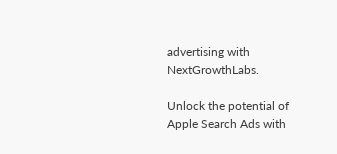advertising with NextGrowthLabs.

Unlock the potential of Apple Search Ads with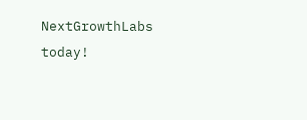NextGrowthLabs today!